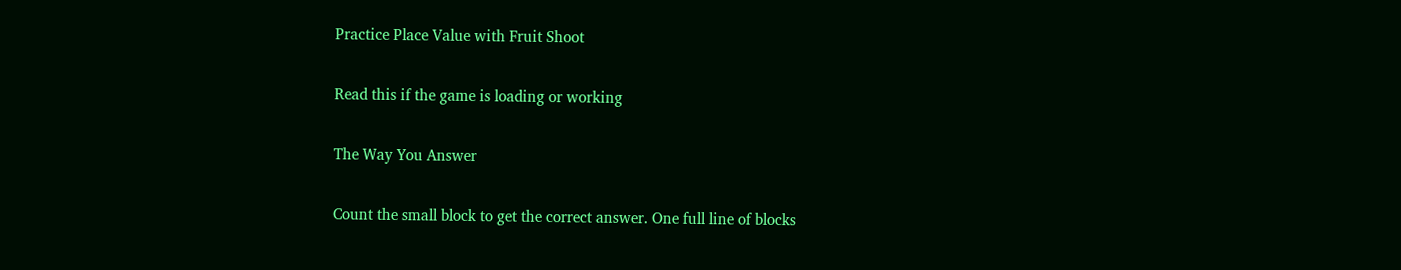Practice Place Value with Fruit Shoot

Read this if the game is loading or working

The Way You Answer

Count the small block to get the correct answer. One full line of blocks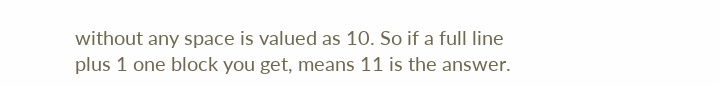without any space is valued as 10. So if a full line plus 1 one block you get, means 11 is the answer.